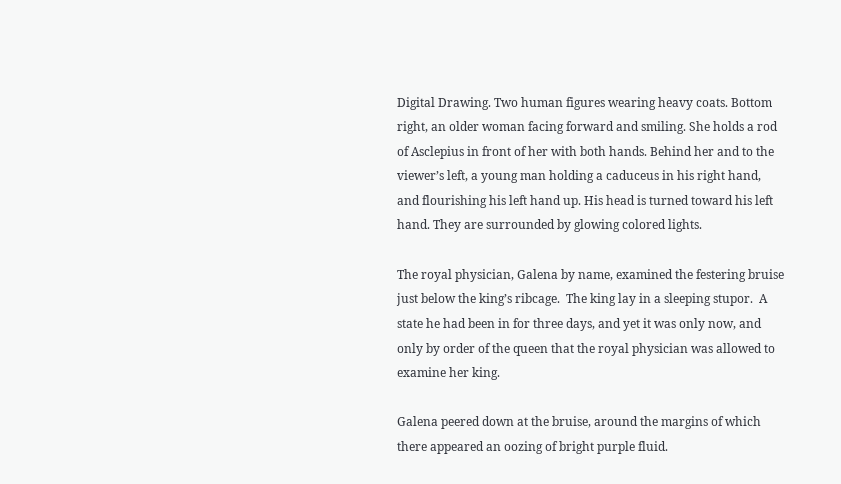Digital Drawing. Two human figures wearing heavy coats. Bottom right, an older woman facing forward and smiling. She holds a rod of Asclepius in front of her with both hands. Behind her and to the viewer’s left, a young man holding a caduceus in his right hand, and flourishing his left hand up. His head is turned toward his left hand. They are surrounded by glowing colored lights.

The royal physician, Galena by name, examined the festering bruise just below the king’s ribcage.  The king lay in a sleeping stupor.  A state he had been in for three days, and yet it was only now, and only by order of the queen that the royal physician was allowed to examine her king.

Galena peered down at the bruise, around the margins of which there appeared an oozing of bright purple fluid.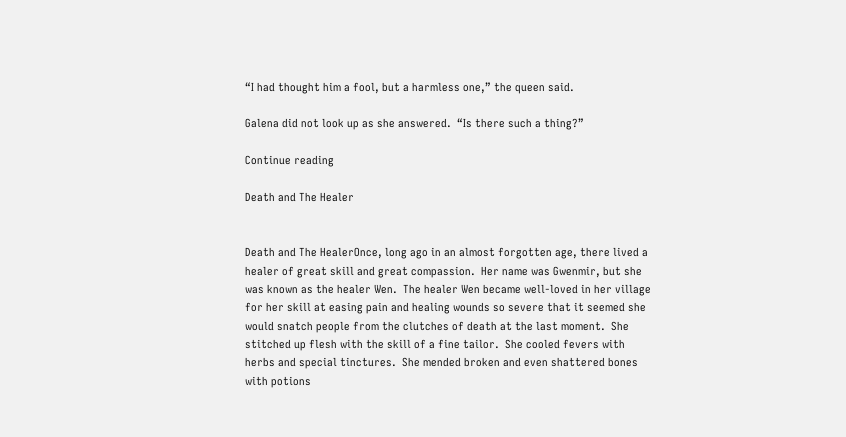“I had thought him a fool, but a harmless one,” the queen said.

Galena did not look up as she answered.  “Is there such a thing?”

Continue reading

Death and The Healer


Death and The HealerOnce, long ago in an almost forgotten age, there lived a healer of great skill and great compassion.  Her name was Gwenmir, but she was known as the healer Wen.  The healer Wen became well-loved in her village for her skill at easing pain and healing wounds so severe that it seemed she would snatch people from the clutches of death at the last moment.  She stitched up flesh with the skill of a fine tailor.  She cooled fevers with herbs and special tinctures.  She mended broken and even shattered bones with potions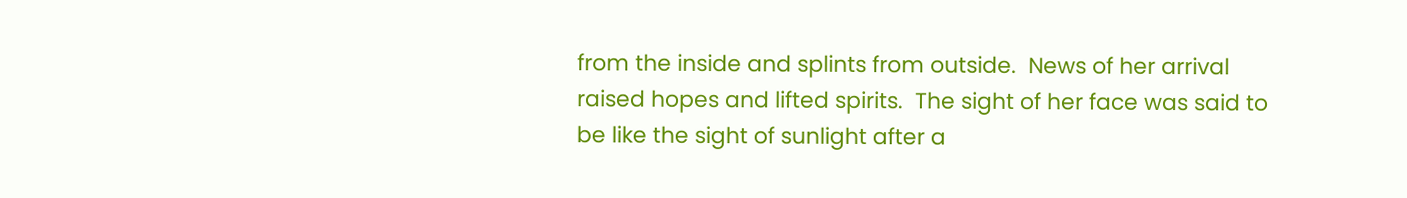from the inside and splints from outside.  News of her arrival raised hopes and lifted spirits.  The sight of her face was said to be like the sight of sunlight after a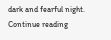dark and fearful night. Continue reading